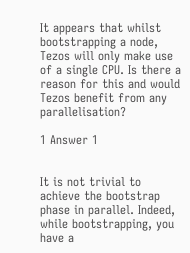It appears that whilst bootstrapping a node, Tezos will only make use of a single CPU. Is there a reason for this and would Tezos benefit from any parallelisation?

1 Answer 1


It is not trivial to achieve the bootstrap phase in parallel. Indeed, while bootstrapping, you have a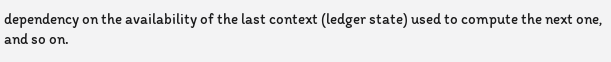dependency on the availability of the last context (ledger state) used to compute the next one, and so on.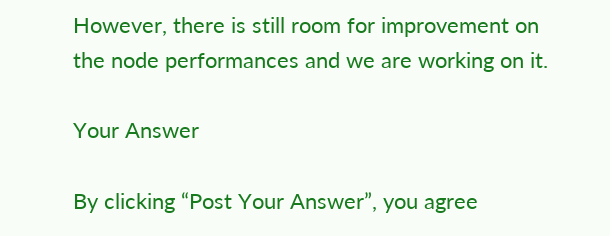However, there is still room for improvement on the node performances and we are working on it.

Your Answer

By clicking “Post Your Answer”, you agree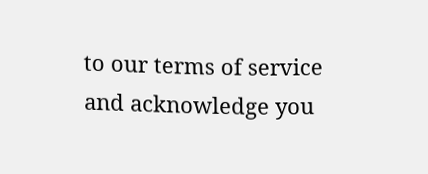to our terms of service and acknowledge you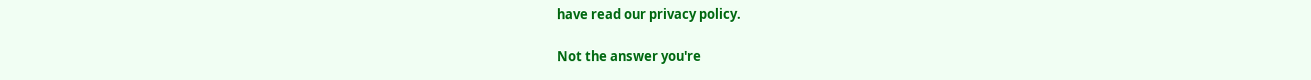have read our privacy policy.

Not the answer you're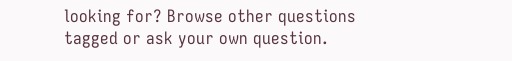looking for? Browse other questions tagged or ask your own question.